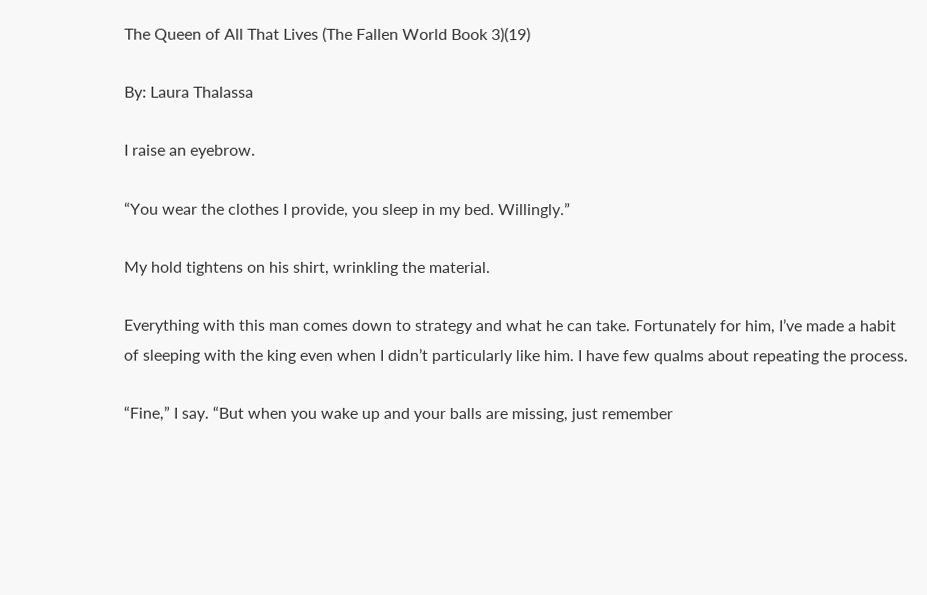The Queen of All That Lives (The Fallen World Book 3)(19)

By: Laura Thalassa

I raise an eyebrow.

“You wear the clothes I provide, you sleep in my bed. Willingly.”

My hold tightens on his shirt, wrinkling the material.

Everything with this man comes down to strategy and what he can take. Fortunately for him, I’ve made a habit of sleeping with the king even when I didn’t particularly like him. I have few qualms about repeating the process.

“Fine,” I say. “But when you wake up and your balls are missing, just remember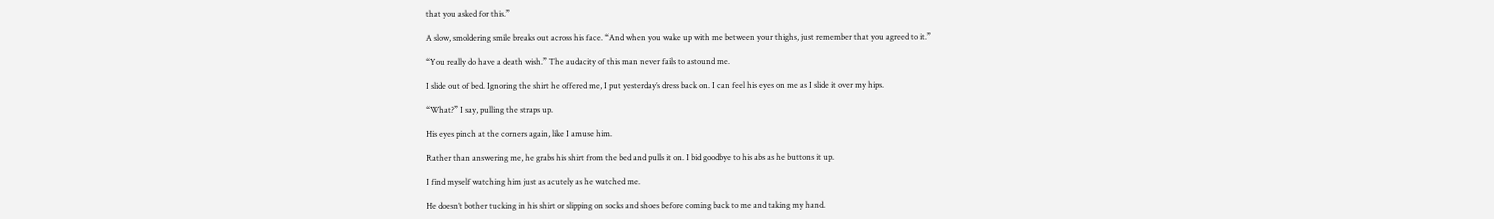that you asked for this.”

A slow, smoldering smile breaks out across his face. “And when you wake up with me between your thighs, just remember that you agreed to it.”

“You really do have a death wish.” The audacity of this man never fails to astound me.

I slide out of bed. Ignoring the shirt he offered me, I put yesterday’s dress back on. I can feel his eyes on me as I slide it over my hips.

“What?” I say, pulling the straps up.

His eyes pinch at the corners again, like I amuse him.

Rather than answering me, he grabs his shirt from the bed and pulls it on. I bid goodbye to his abs as he buttons it up.

I find myself watching him just as acutely as he watched me.

He doesn’t bother tucking in his shirt or slipping on socks and shoes before coming back to me and taking my hand.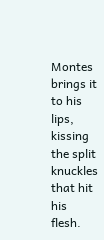Montes brings it to his lips, kissing the split knuckles that hit his flesh.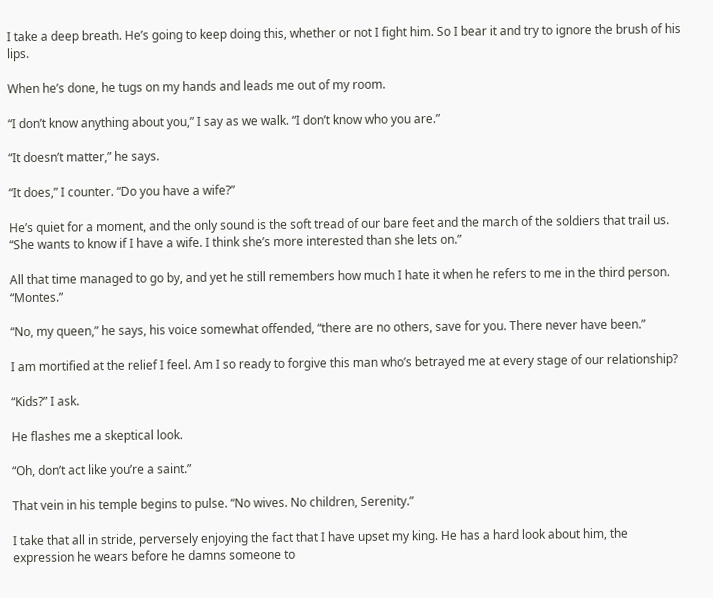I take a deep breath. He’s going to keep doing this, whether or not I fight him. So I bear it and try to ignore the brush of his lips.

When he’s done, he tugs on my hands and leads me out of my room.

“I don’t know anything about you,” I say as we walk. “I don’t know who you are.”

“It doesn’t matter,” he says.

“It does,” I counter. “Do you have a wife?”

He’s quiet for a moment, and the only sound is the soft tread of our bare feet and the march of the soldiers that trail us. “She wants to know if I have a wife. I think she’s more interested than she lets on.”

All that time managed to go by, and yet he still remembers how much I hate it when he refers to me in the third person. “Montes.”

“No, my queen,” he says, his voice somewhat offended, “there are no others, save for you. There never have been.”

I am mortified at the relief I feel. Am I so ready to forgive this man who’s betrayed me at every stage of our relationship?

“Kids?” I ask.

He flashes me a skeptical look.

“Oh, don’t act like you’re a saint.”

That vein in his temple begins to pulse. “No wives. No children, Serenity.”

I take that all in stride, perversely enjoying the fact that I have upset my king. He has a hard look about him, the expression he wears before he damns someone to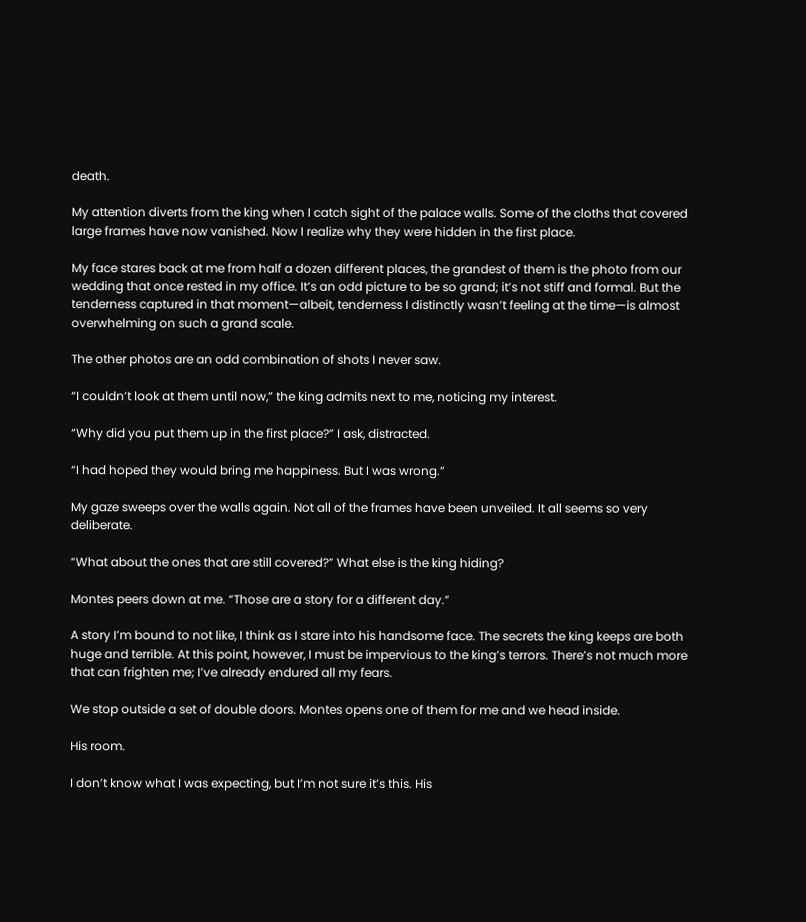death.

My attention diverts from the king when I catch sight of the palace walls. Some of the cloths that covered large frames have now vanished. Now I realize why they were hidden in the first place.

My face stares back at me from half a dozen different places, the grandest of them is the photo from our wedding that once rested in my office. It’s an odd picture to be so grand; it’s not stiff and formal. But the tenderness captured in that moment—albeit, tenderness I distinctly wasn’t feeling at the time—is almost overwhelming on such a grand scale.

The other photos are an odd combination of shots I never saw.

“I couldn’t look at them until now,” the king admits next to me, noticing my interest.

“Why did you put them up in the first place?” I ask, distracted.

“I had hoped they would bring me happiness. But I was wrong.”

My gaze sweeps over the walls again. Not all of the frames have been unveiled. It all seems so very deliberate.

“What about the ones that are still covered?” What else is the king hiding?

Montes peers down at me. “Those are a story for a different day.”

A story I’m bound to not like, I think as I stare into his handsome face. The secrets the king keeps are both huge and terrible. At this point, however, I must be impervious to the king’s terrors. There’s not much more that can frighten me; I’ve already endured all my fears.

We stop outside a set of double doors. Montes opens one of them for me and we head inside.

His room.

I don’t know what I was expecting, but I’m not sure it’s this. His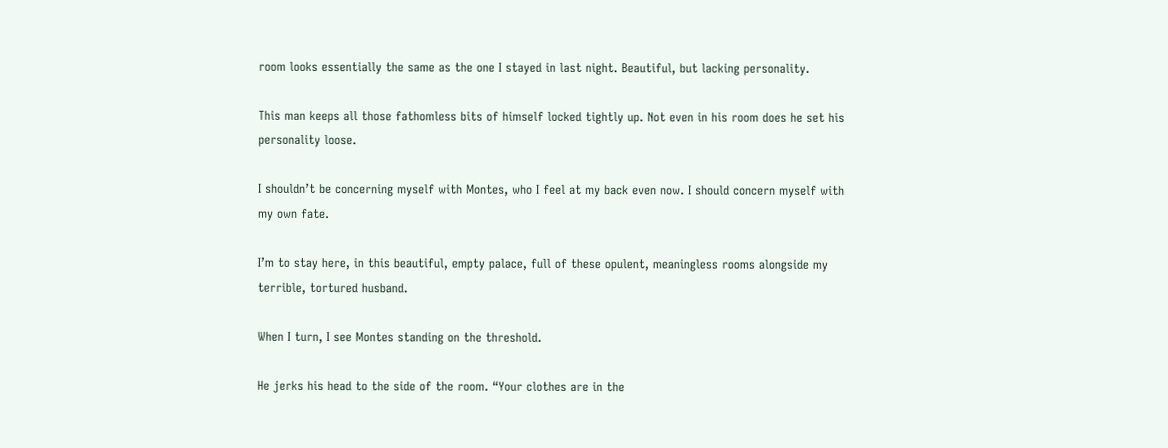room looks essentially the same as the one I stayed in last night. Beautiful, but lacking personality.

This man keeps all those fathomless bits of himself locked tightly up. Not even in his room does he set his personality loose.

I shouldn’t be concerning myself with Montes, who I feel at my back even now. I should concern myself with my own fate.

I’m to stay here, in this beautiful, empty palace, full of these opulent, meaningless rooms alongside my terrible, tortured husband.

When I turn, I see Montes standing on the threshold.

He jerks his head to the side of the room. “Your clothes are in the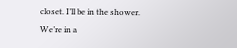closet. I’ll be in the shower. We’re in a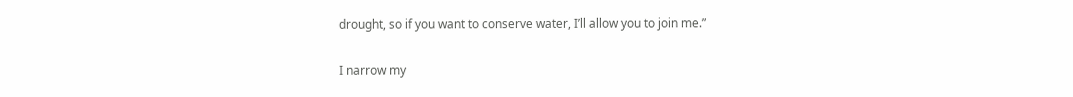drought, so if you want to conserve water, I’ll allow you to join me.”

I narrow my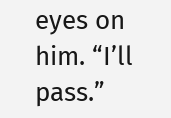eyes on him. “I’ll pass.”